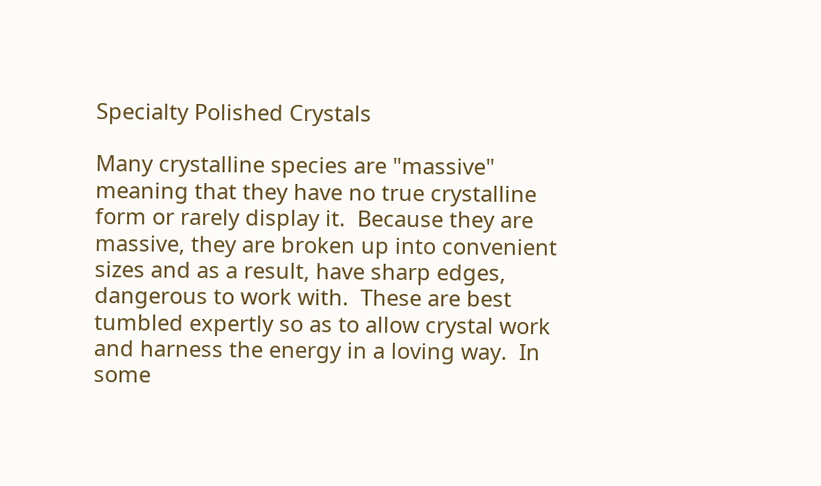Specialty Polished Crystals

Many crystalline species are "massive" meaning that they have no true crystalline form or rarely display it.  Because they are massive, they are broken up into convenient sizes and as a result, have sharp edges, dangerous to work with.  These are best tumbled expertly so as to allow crystal work and harness the energy in a loving way.  In some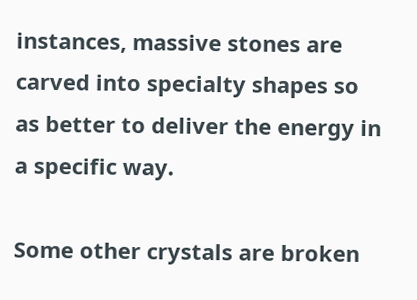instances, massive stones are carved into specialty shapes so as better to deliver the energy in a specific way.

Some other crystals are broken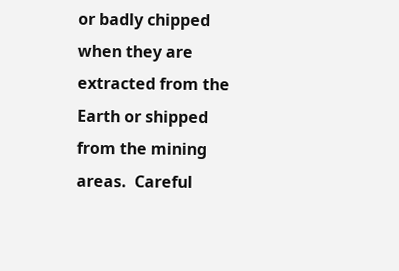or badly chipped when they are extracted from the Earth or shipped from the mining areas.  Careful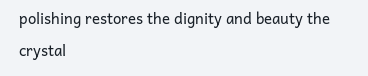polishing restores the dignity and beauty the crystal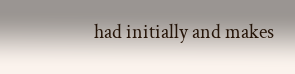had initially and makes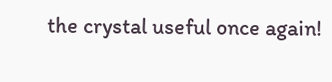the crystal useful once again!